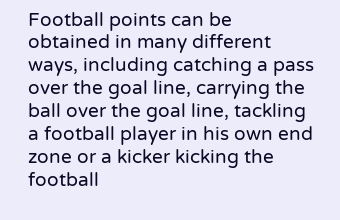Football points can be obtained in many different ways, including catching a pass over the goal line, carrying the ball over the goal line, tackling a football player in his own end zone or a kicker kicking the football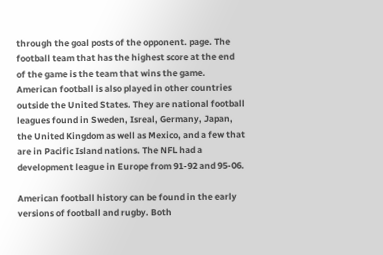through the goal posts of the opponent. page. The football team that has the highest score at the end of the game is the team that wins the game. American football is also played in other countries outside the United States. They are national football leagues found in Sweden, Isreal, Germany, Japan, the United Kingdom as well as Mexico, and a few that are in Pacific Island nations. The NFL had a development league in Europe from 91-92 and 95-06.

American football history can be found in the early versions of football and rugby. Both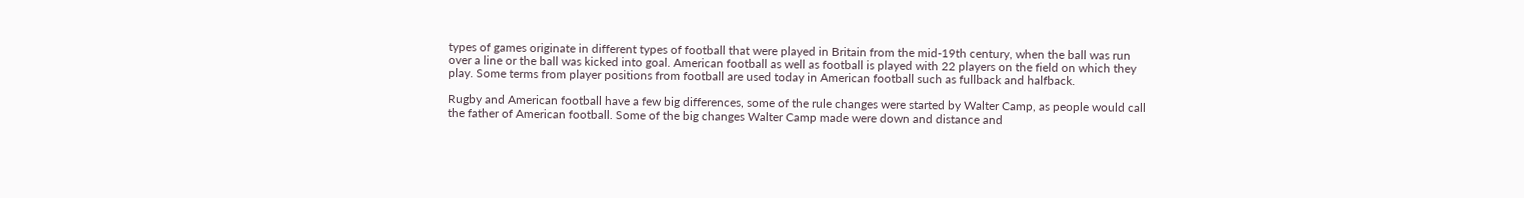types of games originate in different types of football that were played in Britain from the mid-19th century, when the ball was run over a line or the ball was kicked into goal. American football as well as football is played with 22 players on the field on which they play. Some terms from player positions from football are used today in American football such as fullback and halfback.

Rugby and American football have a few big differences, some of the rule changes were started by Walter Camp, as people would call the father of American football. Some of the big changes Walter Camp made were down and distance and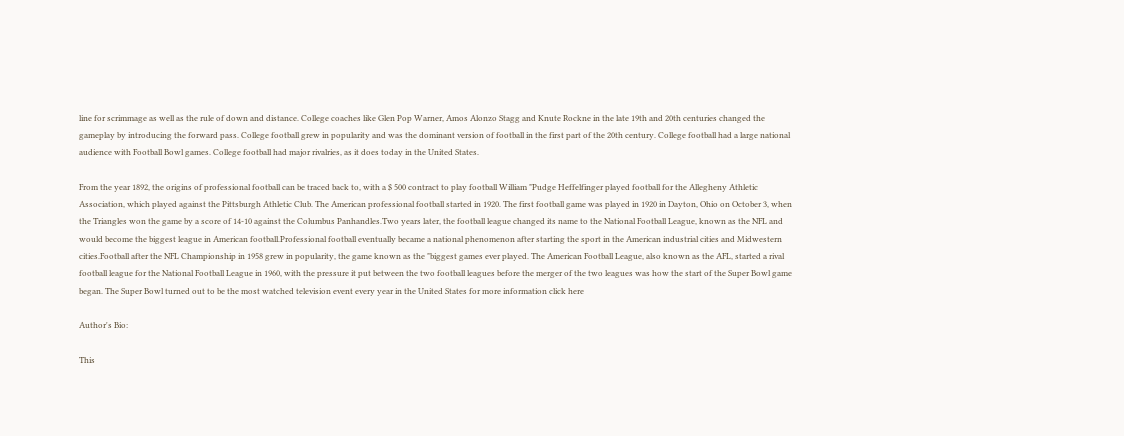line for scrimmage as well as the rule of down and distance. College coaches like Glen Pop Warner, Amos Alonzo Stagg and Knute Rockne in the late 19th and 20th centuries changed the gameplay by introducing the forward pass. College football grew in popularity and was the dominant version of football in the first part of the 20th century. College football had a large national audience with Football Bowl games. College football had major rivalries, as it does today in the United States.

From the year 1892, the origins of professional football can be traced back to, with a $ 500 contract to play football William "Pudge Heffelfinger played football for the Allegheny Athletic Association, which played against the Pittsburgh Athletic Club. The American professional football started in 1920. The first football game was played in 1920 in Dayton, Ohio on October 3, when the Triangles won the game by a score of 14-10 against the Columbus Panhandles.Two years later, the football league changed its name to the National Football League, known as the NFL and would become the biggest league in American football.Professional football eventually became a national phenomenon after starting the sport in the American industrial cities and Midwestern cities.Football after the NFL Championship in 1958 grew in popularity, the game known as the "biggest games ever played. The American Football League, also known as the AFL, started a rival football league for the National Football League in 1960, with the pressure it put between the two football leagues before the merger of the two leagues was how the start of the Super Bowl game began. The Super Bowl turned out to be the most watched television event every year in the United States for more information click here

Author's Bio:

This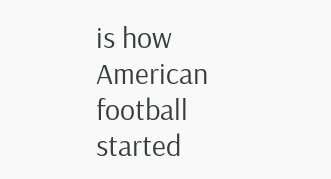is how American football started